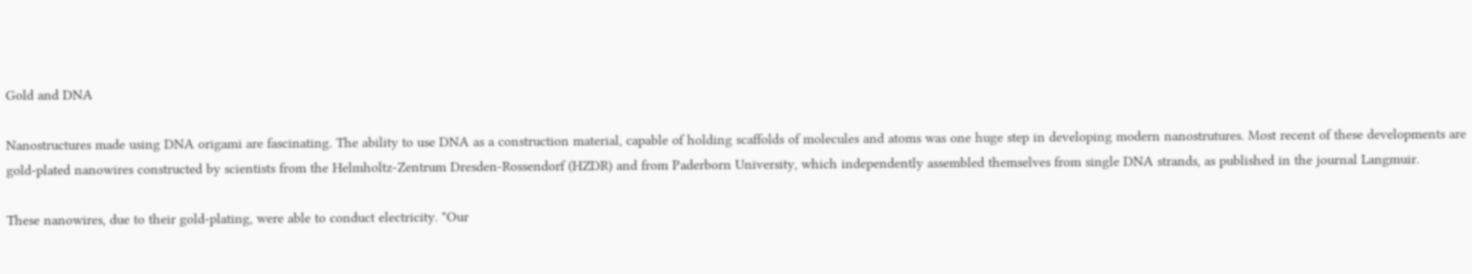Gold and DNA

Nanostructures made using DNA origami are fascinating. The ability to use DNA as a construction material, capable of holding scaffolds of molecules and atoms was one huge step in developing modern nanostrutures. Most recent of these developments are gold-plated nanowires constructed by scientists from the Helmholtz-Zentrum Dresden-Rossendorf (HZDR) and from Paderborn University, which independently assembled themselves from single DNA strands, as published in the journal Langmuir.

These nanowires, due to their gold-plating, were able to conduct electricity. "Our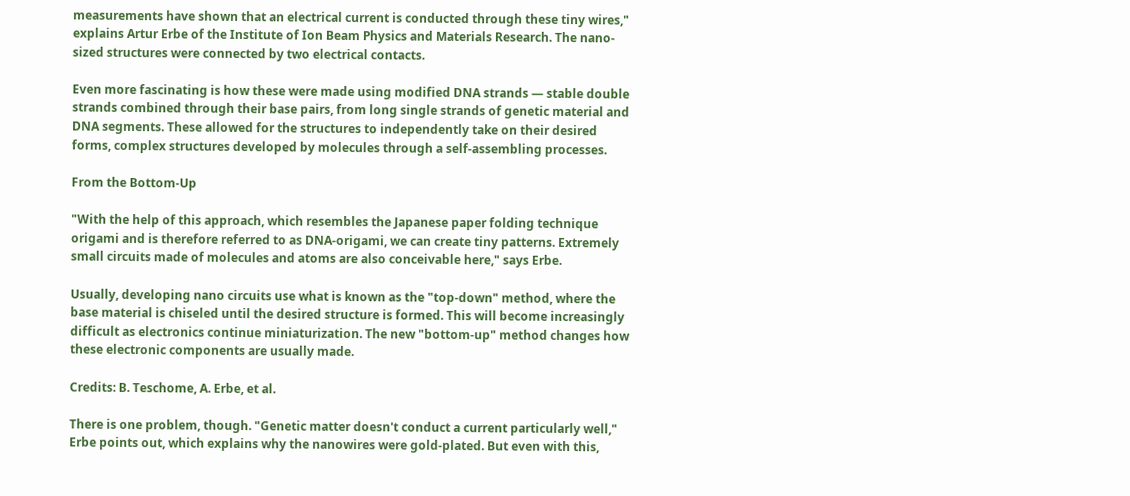measurements have shown that an electrical current is conducted through these tiny wires," explains Artur Erbe of the Institute of Ion Beam Physics and Materials Research. The nano-sized structures were connected by two electrical contacts.

Even more fascinating is how these were made using modified DNA strands — stable double strands combined through their base pairs, from long single strands of genetic material and DNA segments. These allowed for the structures to independently take on their desired forms, complex structures developed by molecules through a self-assembling processes.

From the Bottom-Up

"With the help of this approach, which resembles the Japanese paper folding technique origami and is therefore referred to as DNA-origami, we can create tiny patterns. Extremely small circuits made of molecules and atoms are also conceivable here," says Erbe.

Usually, developing nano circuits use what is known as the "top-down" method, where the base material is chiseled until the desired structure is formed. This will become increasingly difficult as electronics continue miniaturization. The new "bottom-up" method changes how these electronic components are usually made.

Credits: B. Teschome, A. Erbe, et al.

There is one problem, though. "Genetic matter doesn't conduct a current particularly well," Erbe points out, which explains why the nanowires were gold-plated. But even with this,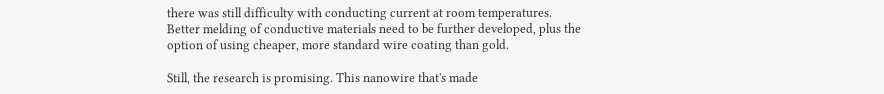there was still difficulty with conducting current at room temperatures. Better melding of conductive materials need to be further developed, plus the option of using cheaper, more standard wire coating than gold.

Still, the research is promising. This nanowire that's made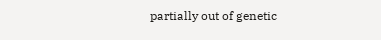partially out of genetic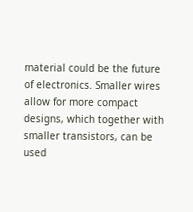material could be the future of electronics. Smaller wires allow for more compact designs, which together with smaller transistors, can be used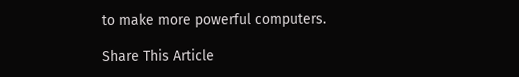to make more powerful computers.

Share This Article